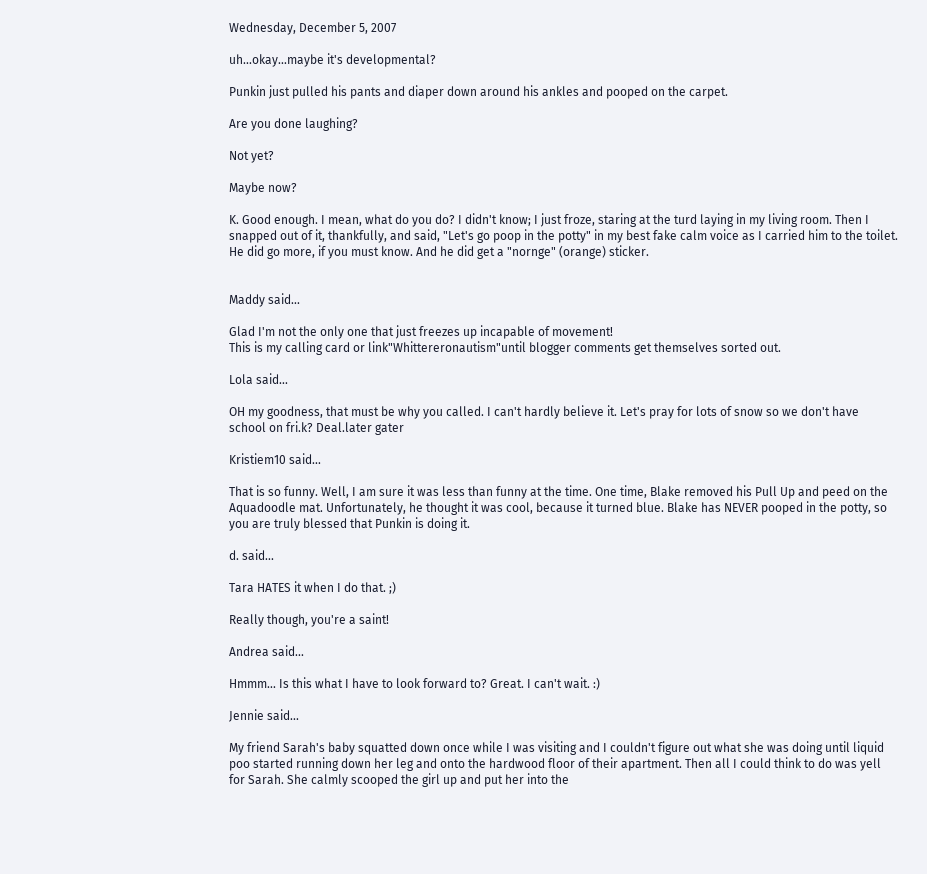Wednesday, December 5, 2007

uh...okay...maybe it's developmental?

Punkin just pulled his pants and diaper down around his ankles and pooped on the carpet.

Are you done laughing?

Not yet?

Maybe now?

K. Good enough. I mean, what do you do? I didn't know; I just froze, staring at the turd laying in my living room. Then I snapped out of it, thankfully, and said, "Let's go poop in the potty" in my best fake calm voice as I carried him to the toilet. He did go more, if you must know. And he did get a "nornge" (orange) sticker.


Maddy said...

Glad I'm not the only one that just freezes up incapable of movement!
This is my calling card or link"Whittereronautism"until blogger comments get themselves sorted out.

Lola said...

OH my goodness, that must be why you called. I can't hardly believe it. Let's pray for lots of snow so we don't have school on fri.k? Deal.later gater

Kristiem10 said...

That is so funny. Well, I am sure it was less than funny at the time. One time, Blake removed his Pull Up and peed on the Aquadoodle mat. Unfortunately, he thought it was cool, because it turned blue. Blake has NEVER pooped in the potty, so you are truly blessed that Punkin is doing it.

d. said...

Tara HATES it when I do that. ;)

Really though, you're a saint!

Andrea said...

Hmmm... Is this what I have to look forward to? Great. I can't wait. :)

Jennie said...

My friend Sarah's baby squatted down once while I was visiting and I couldn't figure out what she was doing until liquid poo started running down her leg and onto the hardwood floor of their apartment. Then all I could think to do was yell for Sarah. She calmly scooped the girl up and put her into the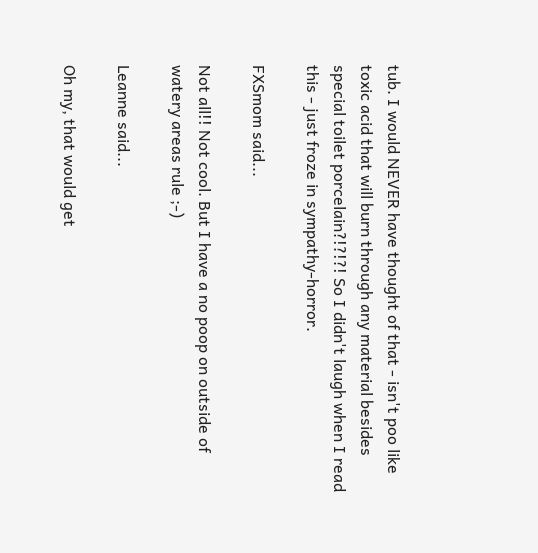tub. I would NEVER have thought of that - isn't poo like toxic acid that will burn through any material besides special toilet porcelain?!?!?! So I didn't laugh when I read this - just froze in sympathy-horror.

FXSmom said...

Not all!! Not cool. But I have a no poop on outside of watery areas rule ;-)

Leanne said...

Oh my, that would get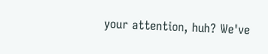your attention, huh? We've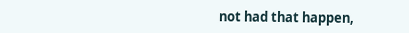not had that happen,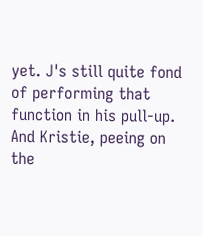yet. J's still quite fond of performing that function in his pull-up. And Kristie, peeing on the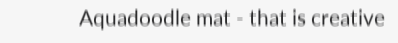Aquadoodle mat - that is creative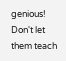genious! Don't let them teach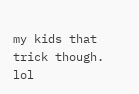my kids that trick though. lol